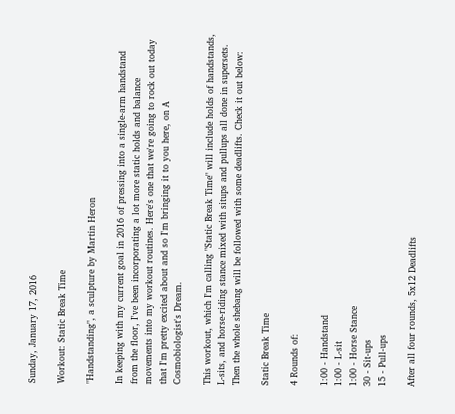Sunday, January 17, 2016

Workout: Static Break Time

"Handstanding", a sculpture by Martin Heron

In keeping with my current goal in 2016 of pressing into a single-arm handstand from the floor, I've been incorporating a lot more static holds and balance movements into my workout routines. Here's one that we're going to rock out today that I'm pretty excited about and so I'm bringing it to you here, on A Cosmobiologist's Dream.

This workout, which I'm calling "Static Break Time" will include holds of handstands, L-sits, and horse-riding stance mixed with situps and pullups all done in supersets. Then the whole shebang will be followed with some deadlifts. Check it out below:

Static Break Time

4 Rounds of:

1:00 - Handstand
1:00 - L-sit
1:00 - Horse Stance
30 - Sit-ups
15 - Pull-ups

After all four rounds, 5x12 Deadlifts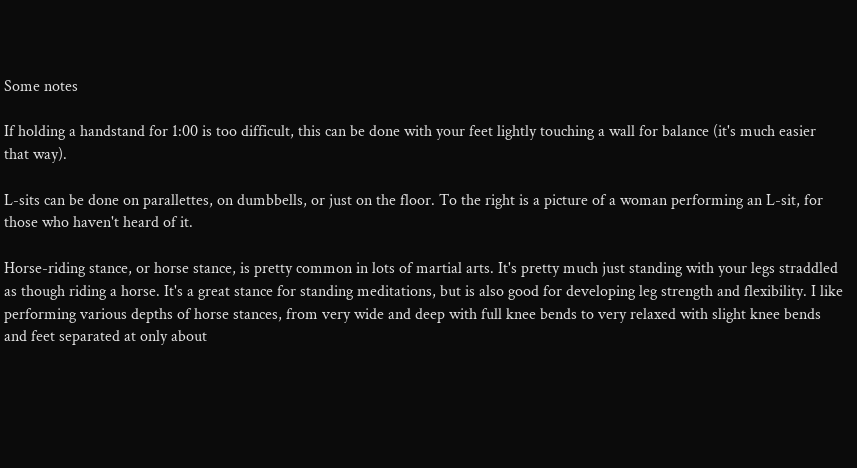Some notes

If holding a handstand for 1:00 is too difficult, this can be done with your feet lightly touching a wall for balance (it's much easier that way).

L-sits can be done on parallettes, on dumbbells, or just on the floor. To the right is a picture of a woman performing an L-sit, for those who haven't heard of it.

Horse-riding stance, or horse stance, is pretty common in lots of martial arts. It's pretty much just standing with your legs straddled as though riding a horse. It's a great stance for standing meditations, but is also good for developing leg strength and flexibility. I like performing various depths of horse stances, from very wide and deep with full knee bends to very relaxed with slight knee bends and feet separated at only about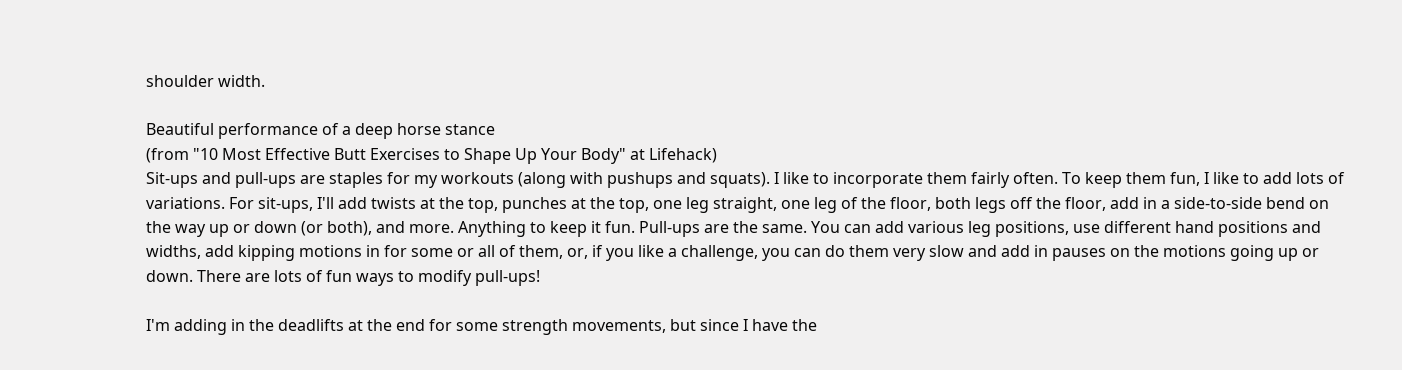shoulder width.

Beautiful performance of a deep horse stance
(from "10 Most Effective Butt Exercises to Shape Up Your Body" at Lifehack)
Sit-ups and pull-ups are staples for my workouts (along with pushups and squats). I like to incorporate them fairly often. To keep them fun, I like to add lots of variations. For sit-ups, I'll add twists at the top, punches at the top, one leg straight, one leg of the floor, both legs off the floor, add in a side-to-side bend on the way up or down (or both), and more. Anything to keep it fun. Pull-ups are the same. You can add various leg positions, use different hand positions and widths, add kipping motions in for some or all of them, or, if you like a challenge, you can do them very slow and add in pauses on the motions going up or down. There are lots of fun ways to modify pull-ups!

I'm adding in the deadlifts at the end for some strength movements, but since I have the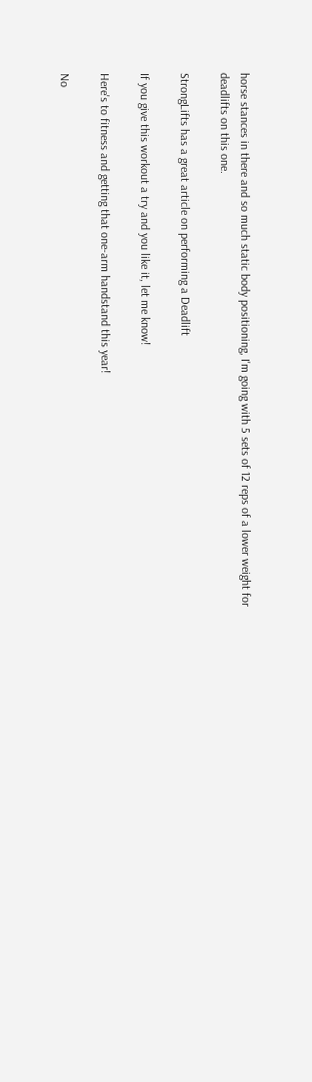horse stances in there and so much static body positioning, I'm going with 5 sets of 12 reps of a lower weight for deadlifts on this one.

StrongLifts has a great article on performing a Deadlift

If you give this workout a try and you like it, let me know!

Here's to fitness and getting that one-arm handstand this year!

No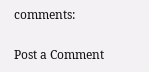comments:

Post a Comment